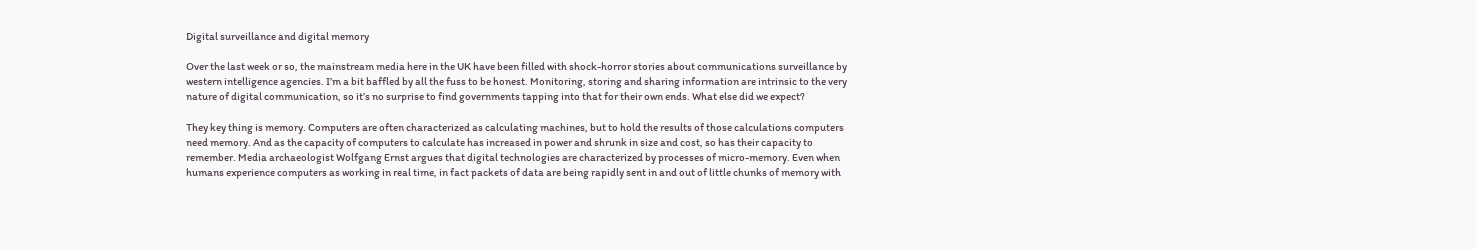Digital surveillance and digital memory

Over the last week or so, the mainstream media here in the UK have been filled with shock-horror stories about communications surveillance by western intelligence agencies. I’m a bit baffled by all the fuss to be honest. Monitoring, storing and sharing information are intrinsic to the very nature of digital communication, so it’s no surprise to find governments tapping into that for their own ends. What else did we expect?

They key thing is memory. Computers are often characterized as calculating machines, but to hold the results of those calculations computers need memory. And as the capacity of computers to calculate has increased in power and shrunk in size and cost, so has their capacity to remember. Media archaeologist Wolfgang Ernst argues that digital technologies are characterized by processes of micro-memory. Even when humans experience computers as working in real time, in fact packets of data are being rapidly sent in and out of little chunks of memory with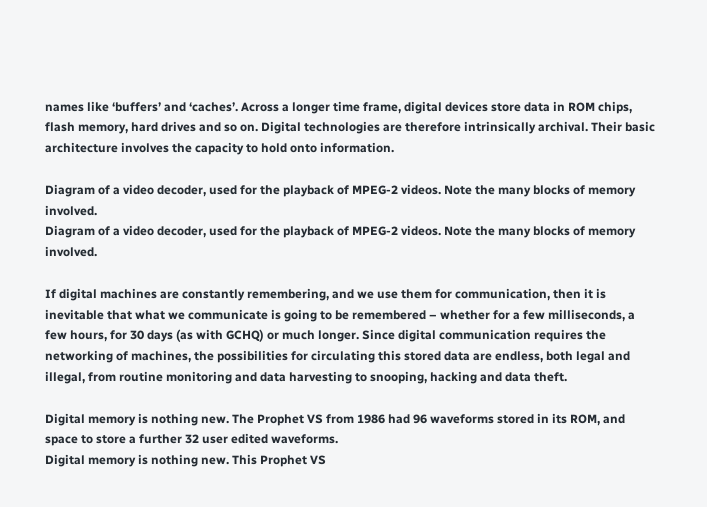names like ‘buffers’ and ‘caches’. Across a longer time frame, digital devices store data in ROM chips, flash memory, hard drives and so on. Digital technologies are therefore intrinsically archival. Their basic architecture involves the capacity to hold onto information.

Diagram of a video decoder, used for the playback of MPEG-2 videos. Note the many blocks of memory involved.
Diagram of a video decoder, used for the playback of MPEG-2 videos. Note the many blocks of memory involved.

If digital machines are constantly remembering, and we use them for communication, then it is inevitable that what we communicate is going to be remembered – whether for a few milliseconds, a few hours, for 30 days (as with GCHQ) or much longer. Since digital communication requires the networking of machines, the possibilities for circulating this stored data are endless, both legal and illegal, from routine monitoring and data harvesting to snooping, hacking and data theft.

Digital memory is nothing new. The Prophet VS from 1986 had 96 waveforms stored in its ROM, and space to store a further 32 user edited waveforms.
Digital memory is nothing new. This Prophet VS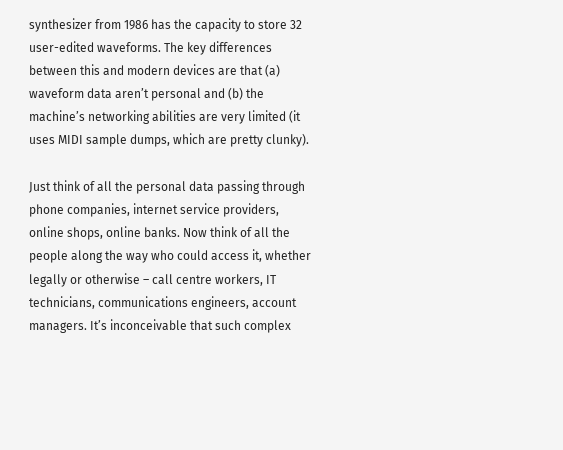synthesizer from 1986 has the capacity to store 32 user-edited waveforms. The key differences between this and modern devices are that (a) waveform data aren’t personal and (b) the machine’s networking abilities are very limited (it uses MIDI sample dumps, which are pretty clunky).

Just think of all the personal data passing through phone companies, internet service providers, online shops, online banks. Now think of all the people along the way who could access it, whether legally or otherwise – call centre workers, IT technicians, communications engineers, account managers. It’s inconceivable that such complex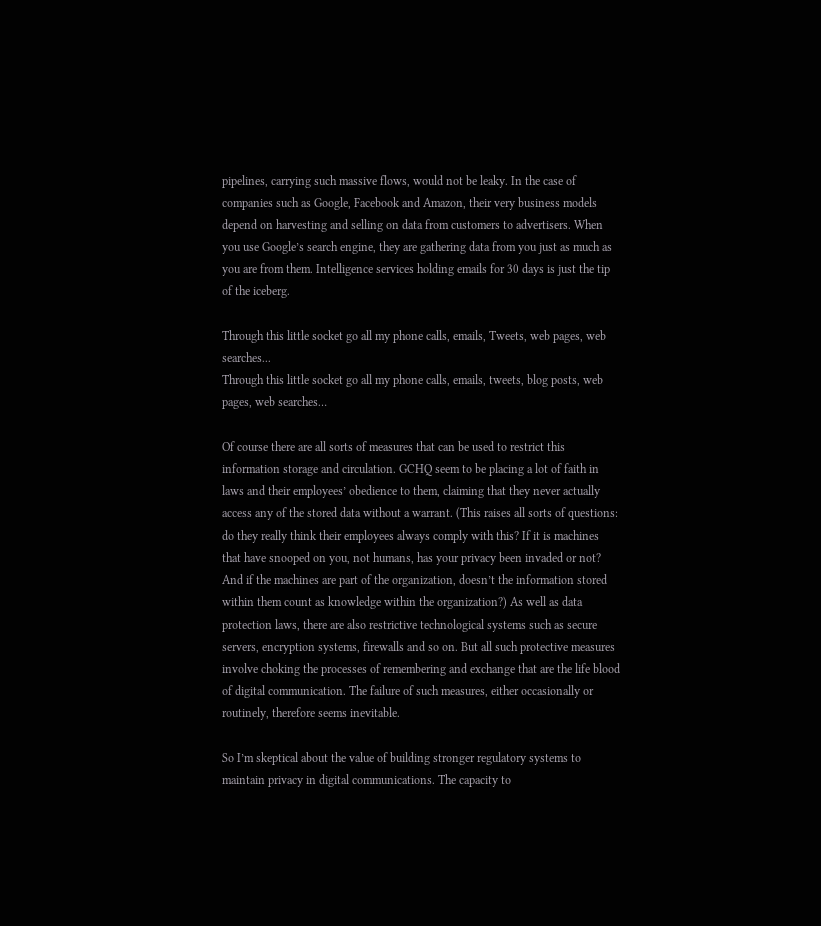pipelines, carrying such massive flows, would not be leaky. In the case of companies such as Google, Facebook and Amazon, their very business models depend on harvesting and selling on data from customers to advertisers. When you use Google’s search engine, they are gathering data from you just as much as you are from them. Intelligence services holding emails for 30 days is just the tip of the iceberg.

Through this little socket go all my phone calls, emails, Tweets, web pages, web searches...
Through this little socket go all my phone calls, emails, tweets, blog posts, web pages, web searches…

Of course there are all sorts of measures that can be used to restrict this information storage and circulation. GCHQ seem to be placing a lot of faith in laws and their employees’ obedience to them, claiming that they never actually access any of the stored data without a warrant. (This raises all sorts of questions: do they really think their employees always comply with this? If it is machines that have snooped on you, not humans, has your privacy been invaded or not? And if the machines are part of the organization, doesn’t the information stored within them count as knowledge within the organization?) As well as data protection laws, there are also restrictive technological systems such as secure servers, encryption systems, firewalls and so on. But all such protective measures involve choking the processes of remembering and exchange that are the life blood of digital communication. The failure of such measures, either occasionally or routinely, therefore seems inevitable.

So I’m skeptical about the value of building stronger regulatory systems to maintain privacy in digital communications. The capacity to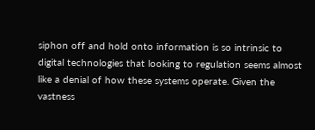siphon off and hold onto information is so intrinsic to digital technologies that looking to regulation seems almost like a denial of how these systems operate. Given the vastness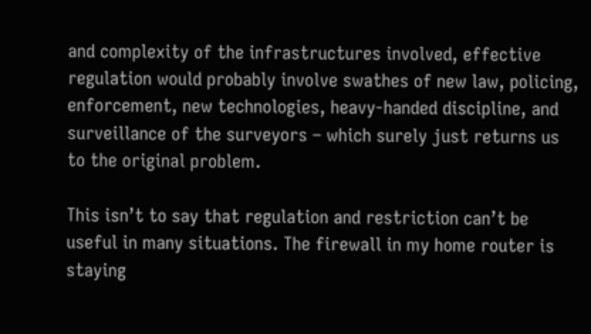and complexity of the infrastructures involved, effective regulation would probably involve swathes of new law, policing, enforcement, new technologies, heavy-handed discipline, and surveillance of the surveyors – which surely just returns us to the original problem.

This isn’t to say that regulation and restriction can’t be useful in many situations. The firewall in my home router is staying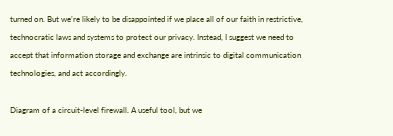turned on. But we’re likely to be disappointed if we place all of our faith in restrictive, technocratic laws and systems to protect our privacy. Instead, I suggest we need to accept that information storage and exchange are intrinsic to digital communication technologies, and act accordingly.

Diagram of a circuit-level firewall. A useful tool, but we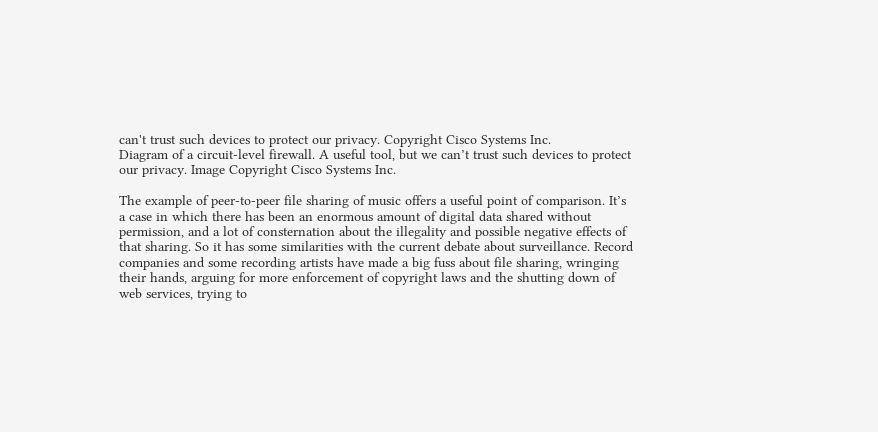can't trust such devices to protect our privacy. Copyright Cisco Systems Inc.
Diagram of a circuit-level firewall. A useful tool, but we can’t trust such devices to protect our privacy. Image Copyright Cisco Systems Inc.

The example of peer-to-peer file sharing of music offers a useful point of comparison. It’s a case in which there has been an enormous amount of digital data shared without permission, and a lot of consternation about the illegality and possible negative effects of that sharing. So it has some similarities with the current debate about surveillance. Record companies and some recording artists have made a big fuss about file sharing, wringing their hands, arguing for more enforcement of copyright laws and the shutting down of web services, trying to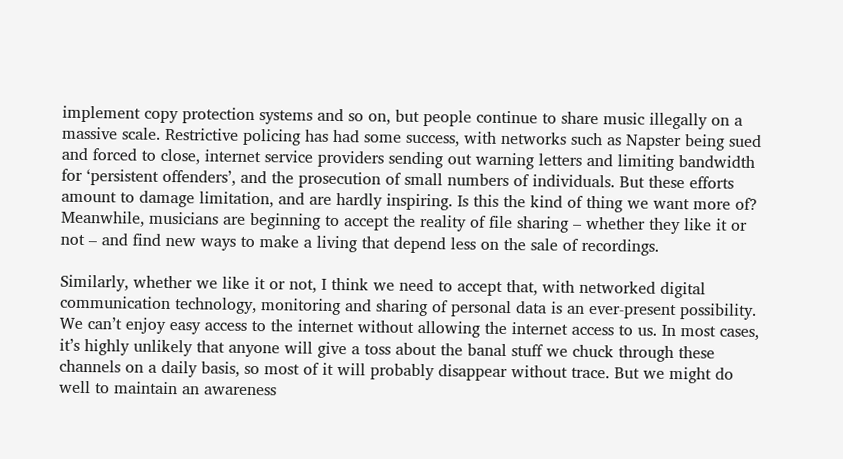implement copy protection systems and so on, but people continue to share music illegally on a massive scale. Restrictive policing has had some success, with networks such as Napster being sued and forced to close, internet service providers sending out warning letters and limiting bandwidth for ‘persistent offenders’, and the prosecution of small numbers of individuals. But these efforts amount to damage limitation, and are hardly inspiring. Is this the kind of thing we want more of? Meanwhile, musicians are beginning to accept the reality of file sharing – whether they like it or not – and find new ways to make a living that depend less on the sale of recordings.

Similarly, whether we like it or not, I think we need to accept that, with networked digital communication technology, monitoring and sharing of personal data is an ever-present possibility. We can’t enjoy easy access to the internet without allowing the internet access to us. In most cases, it’s highly unlikely that anyone will give a toss about the banal stuff we chuck through these channels on a daily basis, so most of it will probably disappear without trace. But we might do well to maintain an awareness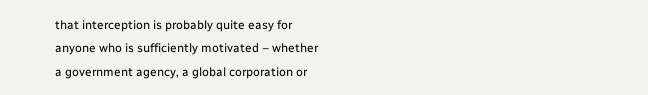that interception is probably quite easy for anyone who is sufficiently motivated – whether a government agency, a global corporation or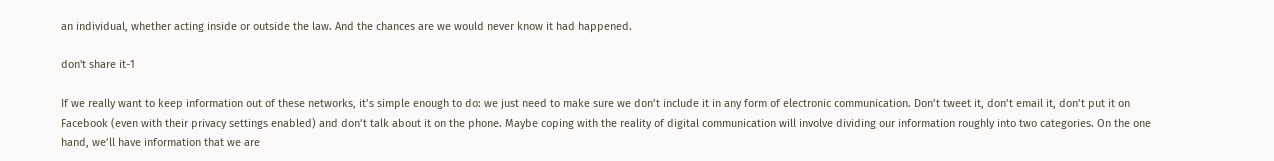an individual, whether acting inside or outside the law. And the chances are we would never know it had happened.

don't share it-1

If we really want to keep information out of these networks, it’s simple enough to do: we just need to make sure we don’t include it in any form of electronic communication. Don’t tweet it, don’t email it, don’t put it on Facebook (even with their privacy settings enabled) and don’t talk about it on the phone. Maybe coping with the reality of digital communication will involve dividing our information roughly into two categories. On the one hand, we’ll have information that we are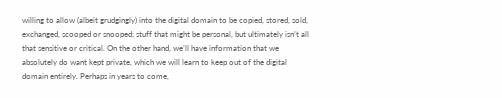willing to allow (albeit grudgingly) into the digital domain to be copied, stored, sold, exchanged, scooped or snooped; stuff that might be personal, but ultimately isn’t all that sensitive or critical. On the other hand, we’ll have information that we absolutely do want kept private, which we will learn to keep out of the digital domain entirely. Perhaps in years to come,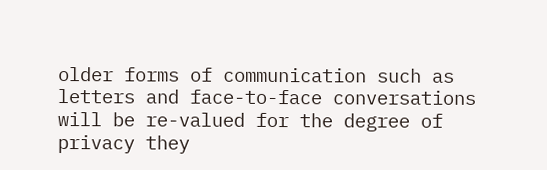older forms of communication such as letters and face-to-face conversations will be re-valued for the degree of privacy they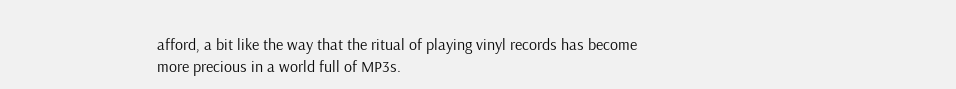afford, a bit like the way that the ritual of playing vinyl records has become more precious in a world full of MP3s.